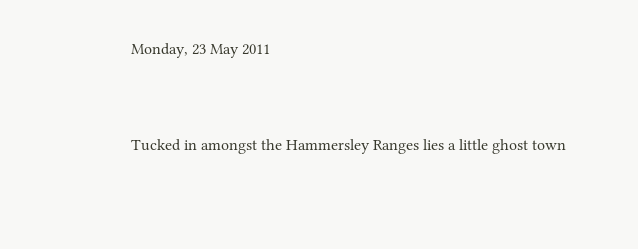Monday, 23 May 2011


Tucked in amongst the Hammersley Ranges lies a little ghost town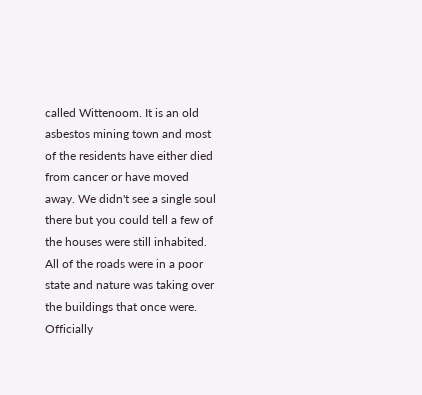called Wittenoom. It is an old asbestos mining town and most of the residents have either died from cancer or have moved away. We didn't see a single soul there but you could tell a few of the houses were still inhabited. All of the roads were in a poor state and nature was taking over the buildings that once were. Officially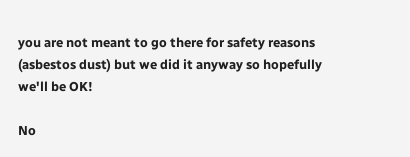you are not meant to go there for safety reasons (asbestos dust) but we did it anyway so hopefully we'll be OK!

No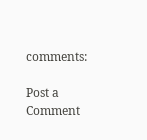comments:

Post a Comment